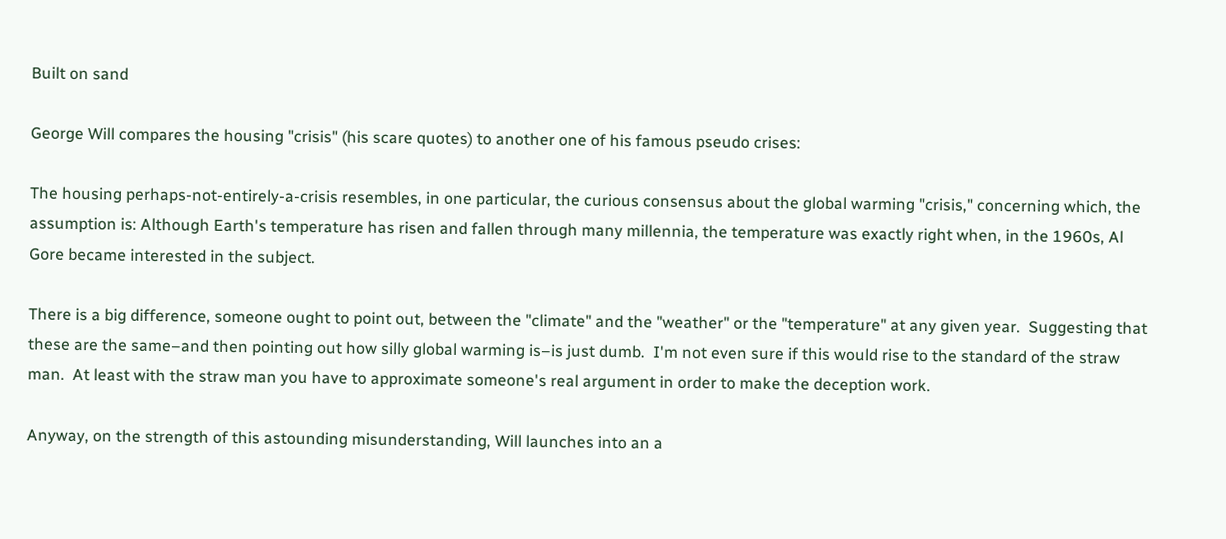Built on sand

George Will compares the housing "crisis" (his scare quotes) to another one of his famous pseudo crises:

The housing perhaps-not-entirely-a-crisis resembles, in one particular, the curious consensus about the global warming "crisis," concerning which, the assumption is: Although Earth's temperature has risen and fallen through many millennia, the temperature was exactly right when, in the 1960s, Al Gore became interested in the subject.

There is a big difference, someone ought to point out, between the "climate" and the "weather" or the "temperature" at any given year.  Suggesting that these are the same–and then pointing out how silly global warming is–is just dumb.  I'm not even sure if this would rise to the standard of the straw man.  At least with the straw man you have to approximate someone's real argument in order to make the deception work.

Anyway, on the strength of this astounding misunderstanding, Will launches into an a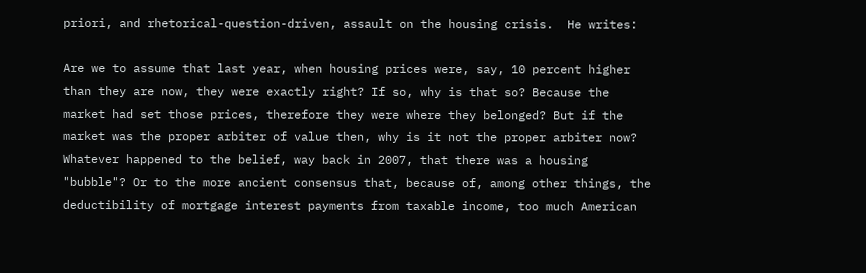priori, and rhetorical-question-driven, assault on the housing crisis.  He writes:

Are we to assume that last year, when housing prices were, say, 10 percent higher than they are now, they were exactly right? If so, why is that so? Because the market had set those prices, therefore they were where they belonged? But if the market was the proper arbiter of value then, why is it not the proper arbiter now? Whatever happened to the belief, way back in 2007, that there was a housing "bubble"? Or to the more ancient consensus that, because of, among other things, the deductibility of mortgage interest payments from taxable income, too much American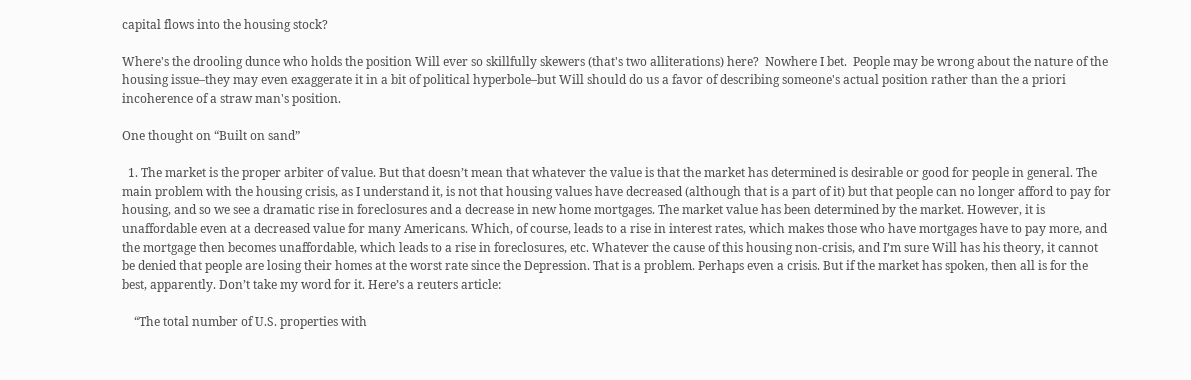capital flows into the housing stock?

Where's the drooling dunce who holds the position Will ever so skillfully skewers (that's two alliterations) here?  Nowhere I bet.  People may be wrong about the nature of the housing issue–they may even exaggerate it in a bit of political hyperbole–but Will should do us a favor of describing someone's actual position rather than the a priori incoherence of a straw man's position.

One thought on “Built on sand”

  1. The market is the proper arbiter of value. But that doesn’t mean that whatever the value is that the market has determined is desirable or good for people in general. The main problem with the housing crisis, as I understand it, is not that housing values have decreased (although that is a part of it) but that people can no longer afford to pay for housing, and so we see a dramatic rise in foreclosures and a decrease in new home mortgages. The market value has been determined by the market. However, it is unaffordable even at a decreased value for many Americans. Which, of course, leads to a rise in interest rates, which makes those who have mortgages have to pay more, and the mortgage then becomes unaffordable, which leads to a rise in foreclosures, etc. Whatever the cause of this housing non-crisis, and I’m sure Will has his theory, it cannot be denied that people are losing their homes at the worst rate since the Depression. That is a problem. Perhaps even a crisis. But if the market has spoken, then all is for the best, apparently. Don’t take my word for it. Here’s a reuters article:

    “The total number of U.S. properties with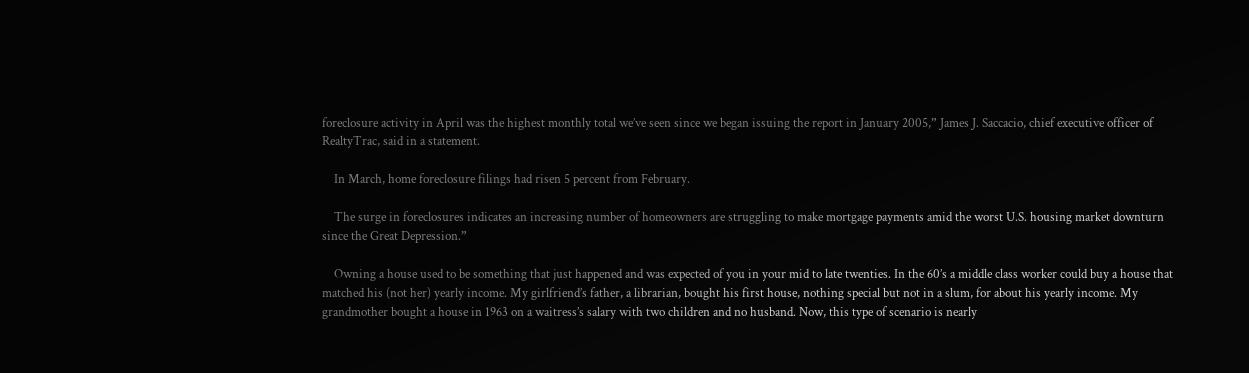foreclosure activity in April was the highest monthly total we’ve seen since we began issuing the report in January 2005,” James J. Saccacio, chief executive officer of RealtyTrac, said in a statement.

    In March, home foreclosure filings had risen 5 percent from February.

    The surge in foreclosures indicates an increasing number of homeowners are struggling to make mortgage payments amid the worst U.S. housing market downturn since the Great Depression.”

    Owning a house used to be something that just happened and was expected of you in your mid to late twenties. In the 60’s a middle class worker could buy a house that matched his (not her) yearly income. My girlfriend’s father, a librarian, bought his first house, nothing special but not in a slum, for about his yearly income. My grandmother bought a house in 1963 on a waitress’s salary with two children and no husband. Now, this type of scenario is nearly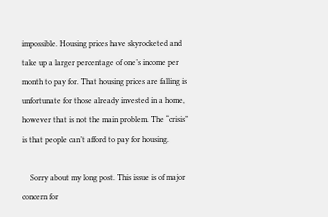impossible. Housing prices have skyrocketed and take up a larger percentage of one’s income per month to pay for. That housing prices are falling is unfortunate for those already invested in a home, however that is not the main problem. The “crisis” is that people can’t afford to pay for housing.

    Sorry about my long post. This issue is of major concern for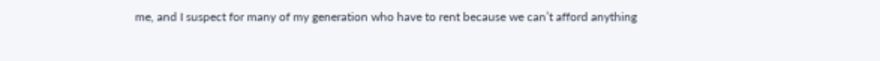me, and I suspect for many of my generation who have to rent because we can’t afford anything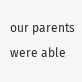our parents were able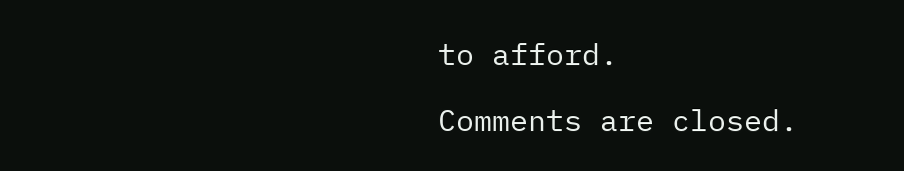to afford.

Comments are closed.